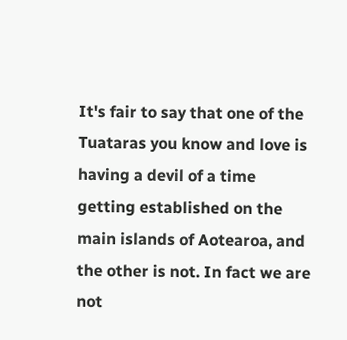It's fair to say that one of the Tuataras you know and love is having a devil of a time getting established on the main islands of Aotearoa, and the other is not. In fact we are not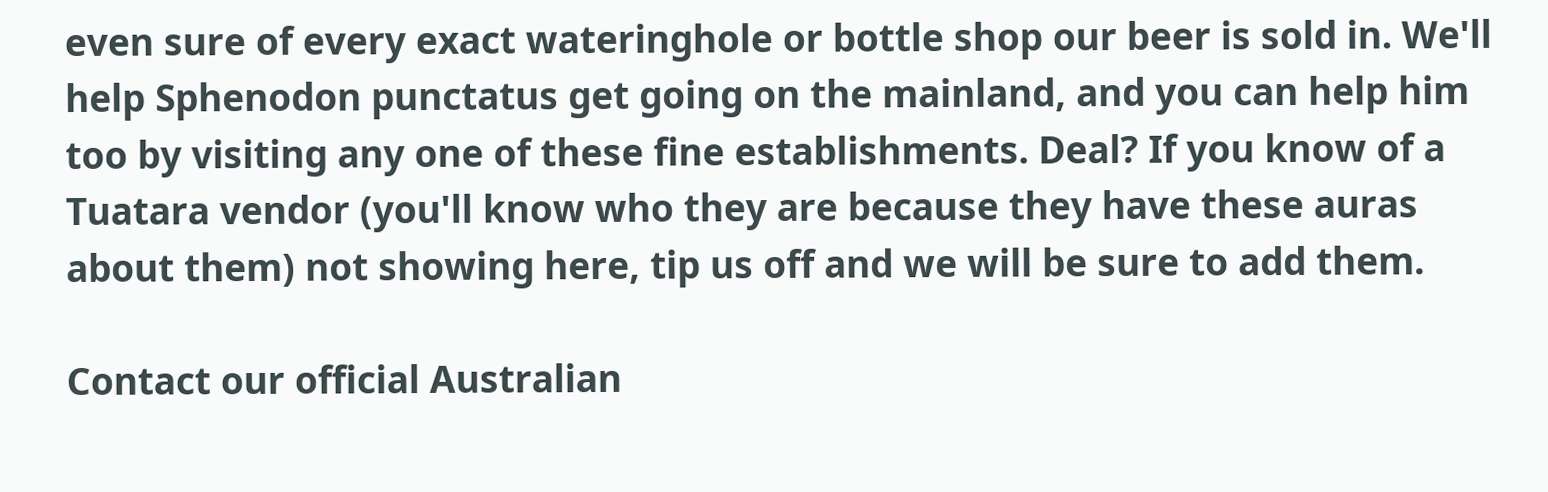even sure of every exact wateringhole or bottle shop our beer is sold in. We'll help Sphenodon punctatus get going on the mainland, and you can help him too by visiting any one of these fine establishments. Deal? If you know of a Tuatara vendor (you'll know who they are because they have these auras about them) not showing here, tip us off and we will be sure to add them.

Contact our official Australian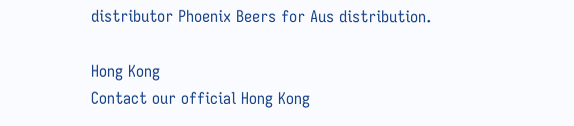distributor Phoenix Beers for Aus distribution.

Hong Kong
Contact our official Hong Kong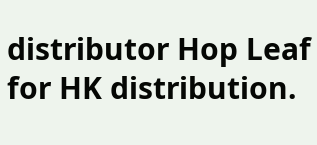distributor Hop Leaf for HK distribution.